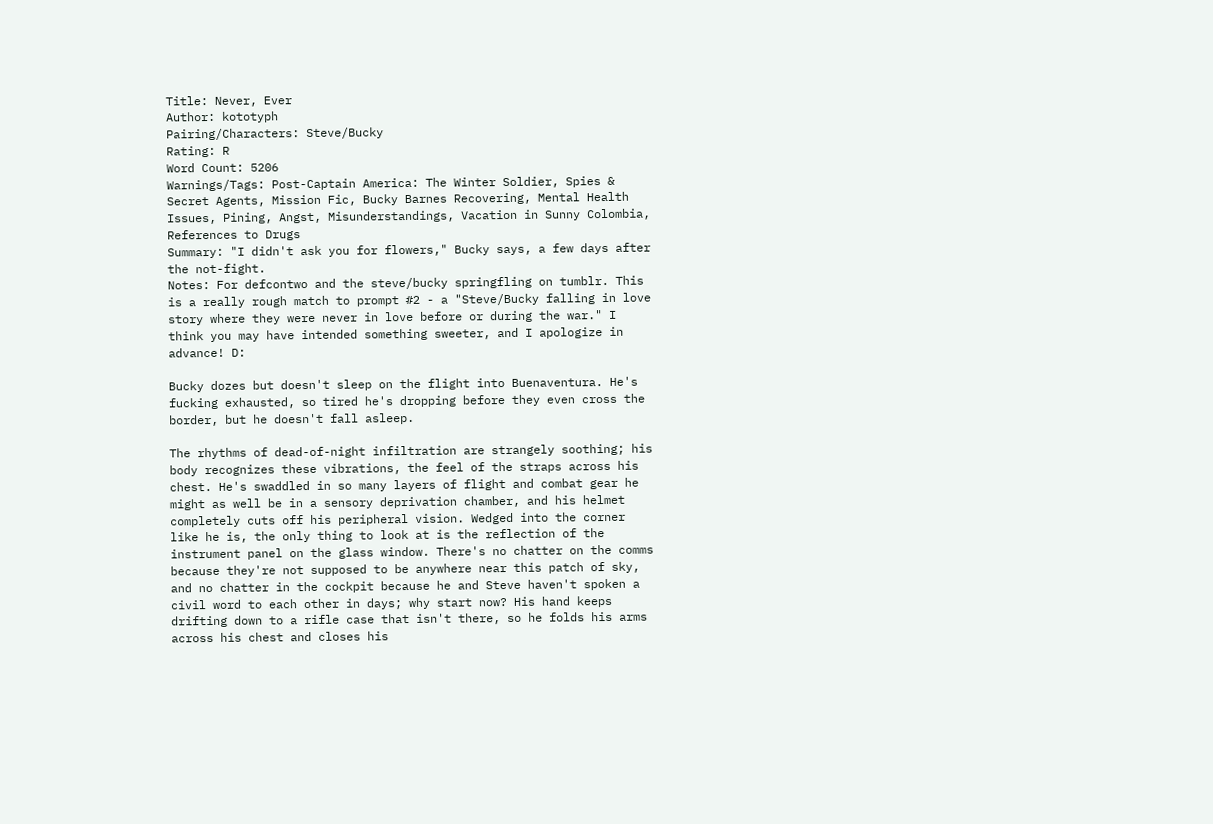Title: Never, Ever
Author: kototyph
Pairing/Characters: Steve/Bucky
Rating: R
Word Count: 5206
Warnings/Tags: Post-Captain America: The Winter Soldier, Spies & Secret Agents, Mission Fic, Bucky Barnes Recovering, Mental Health Issues, Pining, Angst, Misunderstandings, Vacation in Sunny Colombia, References to Drugs
Summary: "I didn't ask you for flowers," Bucky says, a few days after the not-fight.
Notes: For defcontwo and the steve/bucky springfling on tumblr. This is a really rough match to prompt #2 - a "Steve/Bucky falling in love story where they were never in love before or during the war." I think you may have intended something sweeter, and I apologize in advance! D:

Bucky dozes but doesn't sleep on the flight into Buenaventura. He's fucking exhausted, so tired he's dropping before they even cross the border, but he doesn't fall asleep.

The rhythms of dead-of-night infiltration are strangely soothing; his body recognizes these vibrations, the feel of the straps across his chest. He's swaddled in so many layers of flight and combat gear he might as well be in a sensory deprivation chamber, and his helmet completely cuts off his peripheral vision. Wedged into the corner like he is, the only thing to look at is the reflection of the instrument panel on the glass window. There's no chatter on the comms because they're not supposed to be anywhere near this patch of sky, and no chatter in the cockpit because he and Steve haven't spoken a civil word to each other in days; why start now? His hand keeps drifting down to a rifle case that isn't there, so he folds his arms across his chest and closes his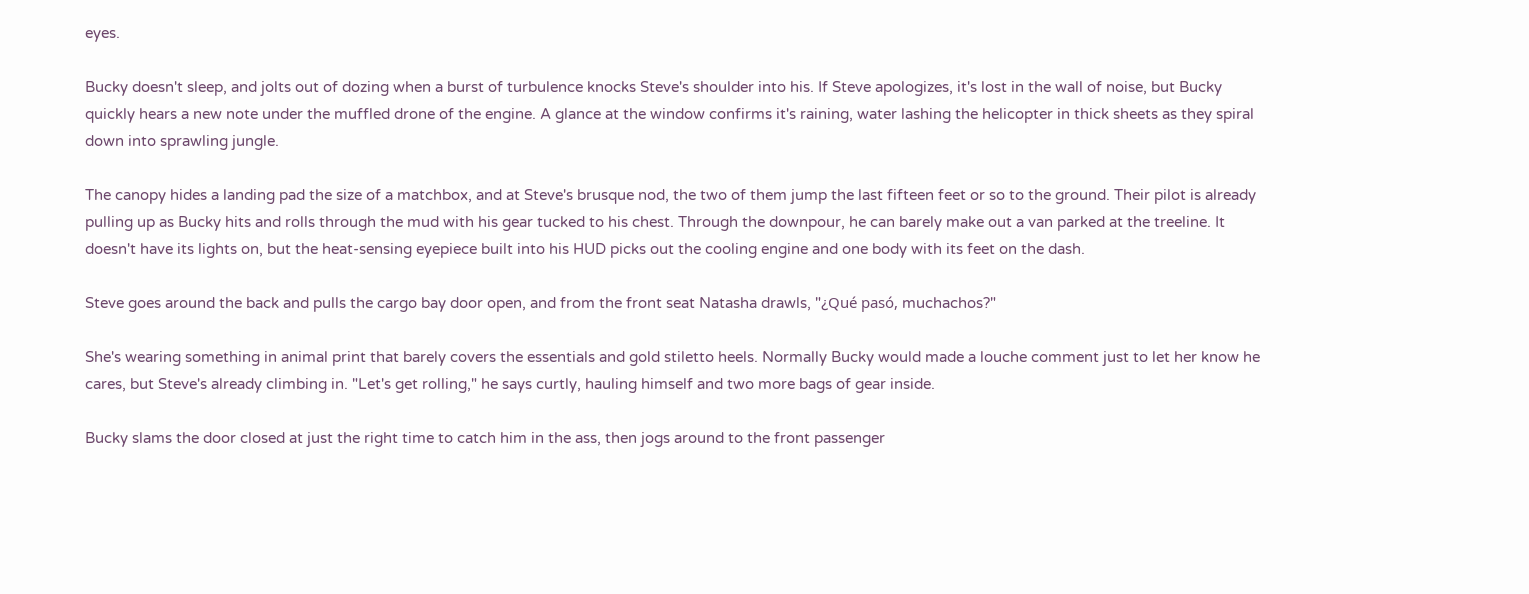eyes.

Bucky doesn't sleep, and jolts out of dozing when a burst of turbulence knocks Steve's shoulder into his. If Steve apologizes, it's lost in the wall of noise, but Bucky quickly hears a new note under the muffled drone of the engine. A glance at the window confirms it's raining, water lashing the helicopter in thick sheets as they spiral down into sprawling jungle.

The canopy hides a landing pad the size of a matchbox, and at Steve's brusque nod, the two of them jump the last fifteen feet or so to the ground. Their pilot is already pulling up as Bucky hits and rolls through the mud with his gear tucked to his chest. Through the downpour, he can barely make out a van parked at the treeline. It doesn't have its lights on, but the heat-sensing eyepiece built into his HUD picks out the cooling engine and one body with its feet on the dash.

Steve goes around the back and pulls the cargo bay door open, and from the front seat Natasha drawls, "¿Qué pasó, muchachos?"

She's wearing something in animal print that barely covers the essentials and gold stiletto heels. Normally Bucky would made a louche comment just to let her know he cares, but Steve's already climbing in. "Let's get rolling," he says curtly, hauling himself and two more bags of gear inside.

Bucky slams the door closed at just the right time to catch him in the ass, then jogs around to the front passenger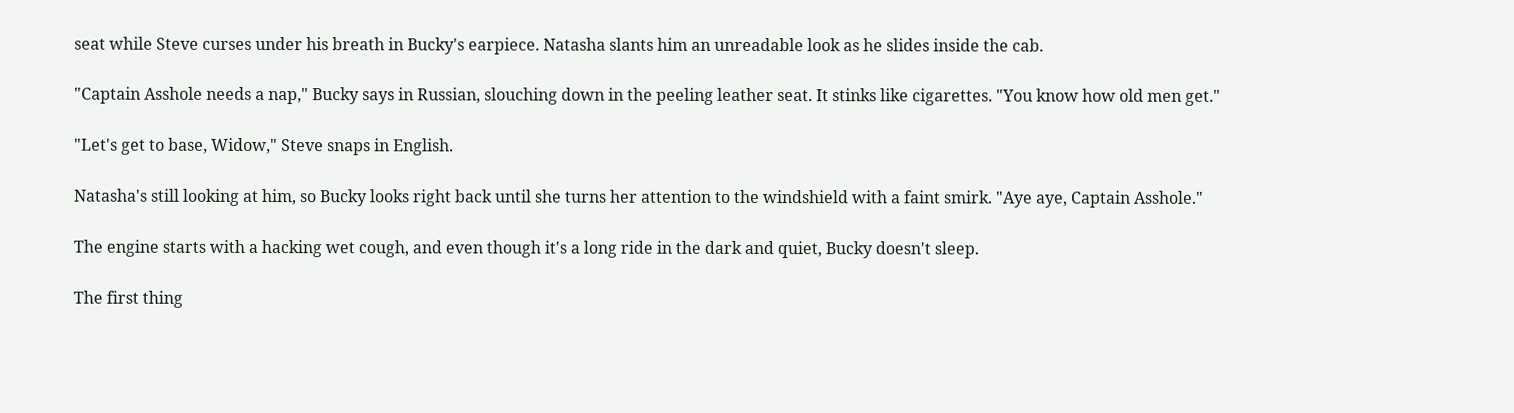seat while Steve curses under his breath in Bucky's earpiece. Natasha slants him an unreadable look as he slides inside the cab.

"Captain Asshole needs a nap," Bucky says in Russian, slouching down in the peeling leather seat. It stinks like cigarettes. "You know how old men get."

"Let's get to base, Widow," Steve snaps in English.

Natasha's still looking at him, so Bucky looks right back until she turns her attention to the windshield with a faint smirk. "Aye aye, Captain Asshole."

The engine starts with a hacking wet cough, and even though it's a long ride in the dark and quiet, Bucky doesn't sleep.

The first thing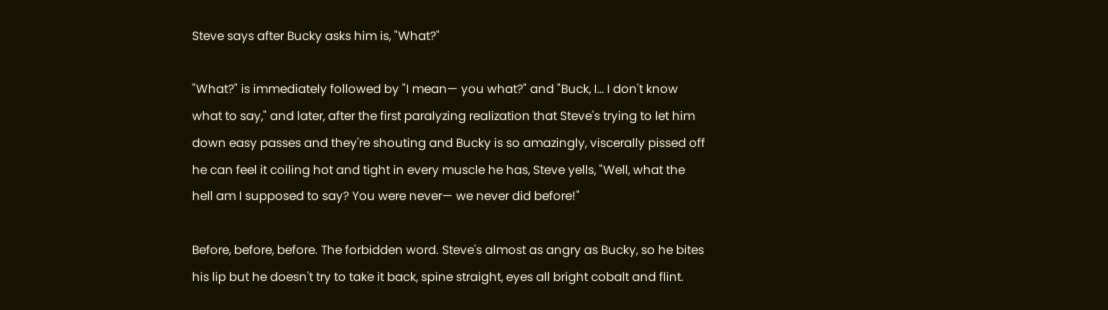Steve says after Bucky asks him is, "What?"

"What?" is immediately followed by "I mean— you what?" and "Buck, I… I don't know what to say," and later, after the first paralyzing realization that Steve's trying to let him down easy passes and they're shouting and Bucky is so amazingly, viscerally pissed off he can feel it coiling hot and tight in every muscle he has, Steve yells, "Well, what the hell am I supposed to say? You were never— we never did before!"

Before, before, before. The forbidden word. Steve's almost as angry as Bucky, so he bites his lip but he doesn't try to take it back, spine straight, eyes all bright cobalt and flint.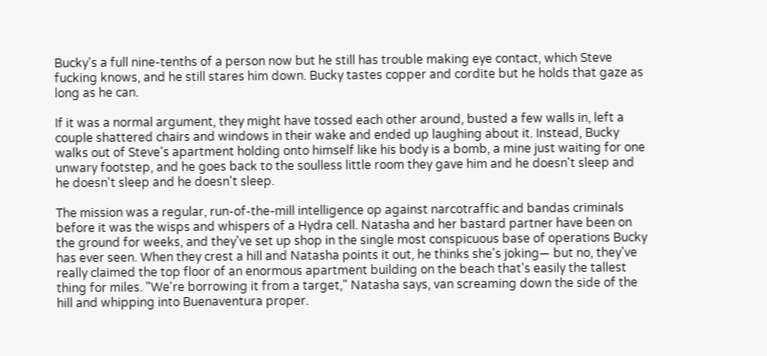Bucky's a full nine-tenths of a person now but he still has trouble making eye contact, which Steve fucking knows, and he still stares him down. Bucky tastes copper and cordite but he holds that gaze as long as he can.

If it was a normal argument, they might have tossed each other around, busted a few walls in, left a couple shattered chairs and windows in their wake and ended up laughing about it. Instead, Bucky walks out of Steve's apartment holding onto himself like his body is a bomb, a mine just waiting for one unwary footstep, and he goes back to the soulless little room they gave him and he doesn't sleep and he doesn't sleep and he doesn't sleep.

The mission was a regular, run-of-the-mill intelligence op against narcotraffic and bandas criminals before it was the wisps and whispers of a Hydra cell. Natasha and her bastard partner have been on the ground for weeks, and they've set up shop in the single most conspicuous base of operations Bucky has ever seen. When they crest a hill and Natasha points it out, he thinks she's joking— but no, they've really claimed the top floor of an enormous apartment building on the beach that's easily the tallest thing for miles. "We're borrowing it from a target," Natasha says, van screaming down the side of the hill and whipping into Buenaventura proper.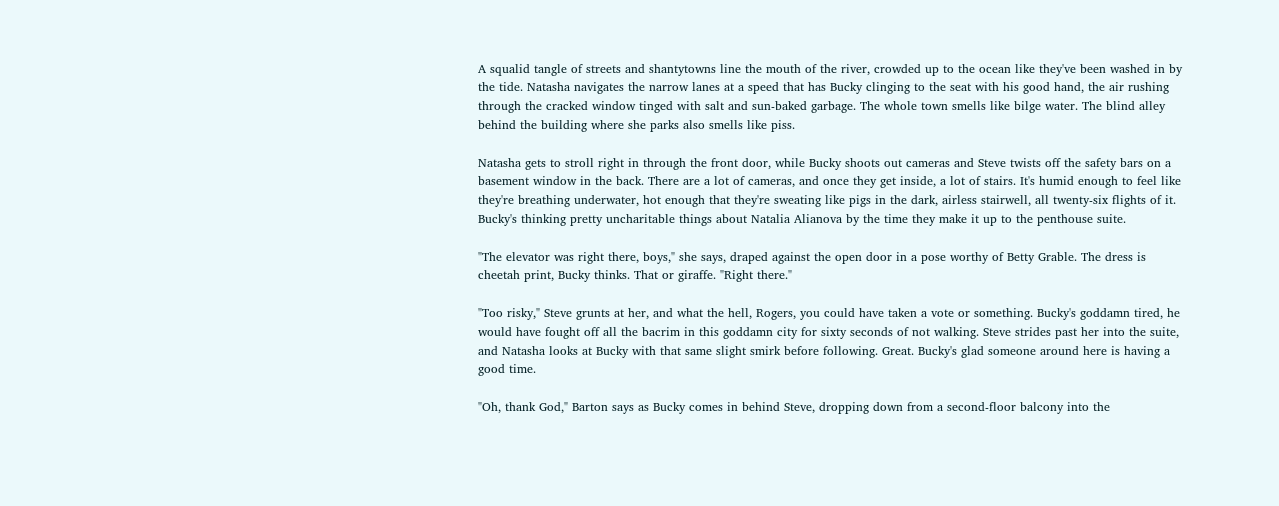A squalid tangle of streets and shantytowns line the mouth of the river, crowded up to the ocean like they've been washed in by the tide. Natasha navigates the narrow lanes at a speed that has Bucky clinging to the seat with his good hand, the air rushing through the cracked window tinged with salt and sun-baked garbage. The whole town smells like bilge water. The blind alley behind the building where she parks also smells like piss.

Natasha gets to stroll right in through the front door, while Bucky shoots out cameras and Steve twists off the safety bars on a basement window in the back. There are a lot of cameras, and once they get inside, a lot of stairs. It's humid enough to feel like they're breathing underwater, hot enough that they're sweating like pigs in the dark, airless stairwell, all twenty-six flights of it. Bucky's thinking pretty uncharitable things about Natalia Alianova by the time they make it up to the penthouse suite.

"The elevator was right there, boys," she says, draped against the open door in a pose worthy of Betty Grable. The dress is cheetah print, Bucky thinks. That or giraffe. "Right there."

"Too risky," Steve grunts at her, and what the hell, Rogers, you could have taken a vote or something. Bucky's goddamn tired, he would have fought off all the bacrim in this goddamn city for sixty seconds of not walking. Steve strides past her into the suite, and Natasha looks at Bucky with that same slight smirk before following. Great. Bucky's glad someone around here is having a good time.

"Oh, thank God," Barton says as Bucky comes in behind Steve, dropping down from a second-floor balcony into the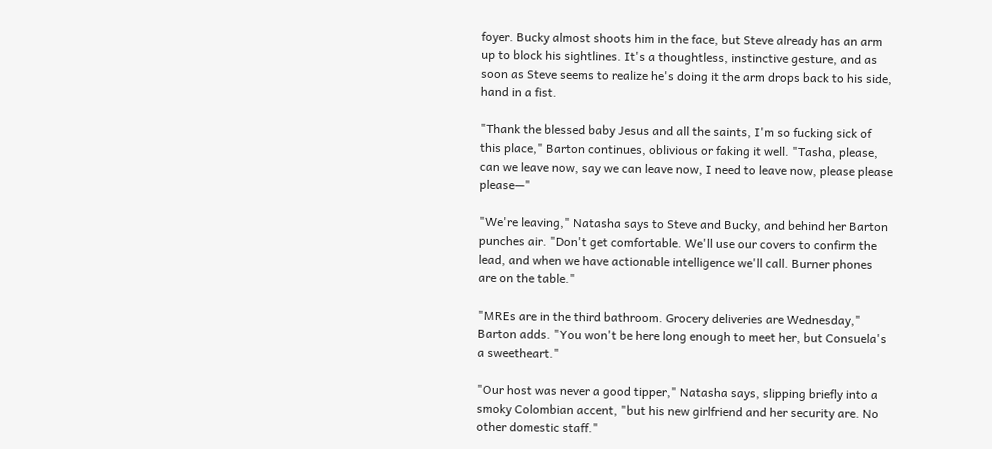foyer. Bucky almost shoots him in the face, but Steve already has an arm up to block his sightlines. It's a thoughtless, instinctive gesture, and as soon as Steve seems to realize he's doing it the arm drops back to his side, hand in a fist.

"Thank the blessed baby Jesus and all the saints, I'm so fucking sick of this place," Barton continues, oblivious or faking it well. "Tasha, please, can we leave now, say we can leave now, I need to leave now, please please please—"

"We're leaving," Natasha says to Steve and Bucky, and behind her Barton punches air. "Don't get comfortable. We'll use our covers to confirm the lead, and when we have actionable intelligence we'll call. Burner phones are on the table."

"MREs are in the third bathroom. Grocery deliveries are Wednesday," Barton adds. "You won't be here long enough to meet her, but Consuela's a sweetheart."

"Our host was never a good tipper," Natasha says, slipping briefly into a smoky Colombian accent, "but his new girlfriend and her security are. No other domestic staff."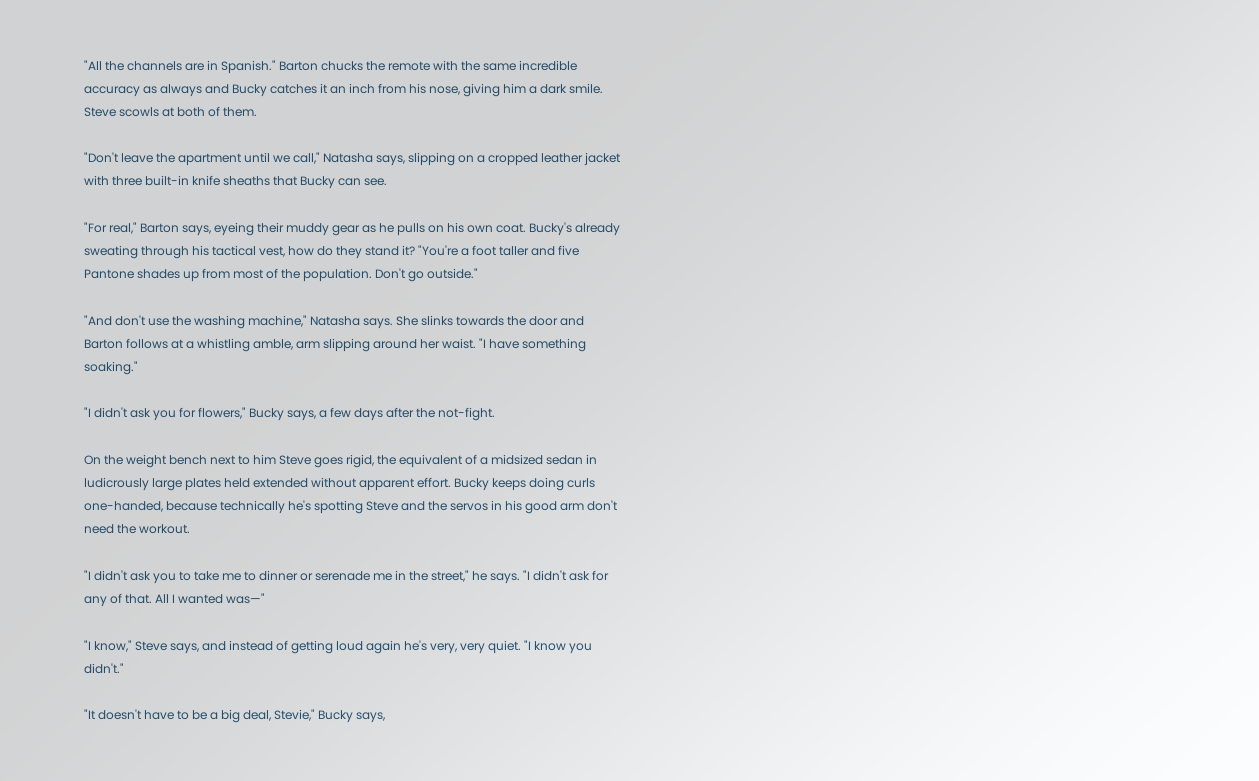"All the channels are in Spanish." Barton chucks the remote with the same incredible accuracy as always and Bucky catches it an inch from his nose, giving him a dark smile. Steve scowls at both of them.

"Don't leave the apartment until we call," Natasha says, slipping on a cropped leather jacket with three built-in knife sheaths that Bucky can see.

"For real," Barton says, eyeing their muddy gear as he pulls on his own coat. Bucky's already sweating through his tactical vest, how do they stand it? "You're a foot taller and five Pantone shades up from most of the population. Don't go outside."

"And don't use the washing machine," Natasha says. She slinks towards the door and Barton follows at a whistling amble, arm slipping around her waist. "I have something soaking."

"I didn't ask you for flowers," Bucky says, a few days after the not-fight.

On the weight bench next to him Steve goes rigid, the equivalent of a midsized sedan in ludicrously large plates held extended without apparent effort. Bucky keeps doing curls one-handed, because technically he's spotting Steve and the servos in his good arm don't need the workout.

"I didn't ask you to take me to dinner or serenade me in the street," he says. "I didn't ask for any of that. All I wanted was—"

"I know," Steve says, and instead of getting loud again he's very, very quiet. "I know you didn't."

"It doesn't have to be a big deal, Stevie," Bucky says,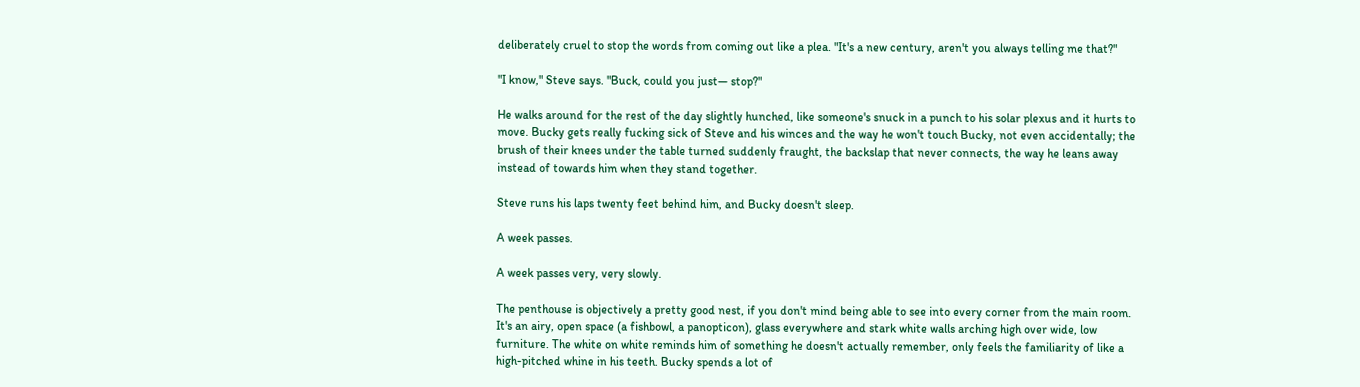deliberately cruel to stop the words from coming out like a plea. "It's a new century, aren't you always telling me that?"

"I know," Steve says. "Buck, could you just— stop?"

He walks around for the rest of the day slightly hunched, like someone's snuck in a punch to his solar plexus and it hurts to move. Bucky gets really fucking sick of Steve and his winces and the way he won't touch Bucky, not even accidentally; the brush of their knees under the table turned suddenly fraught, the backslap that never connects, the way he leans away instead of towards him when they stand together.

Steve runs his laps twenty feet behind him, and Bucky doesn't sleep.

A week passes.

A week passes very, very slowly.

The penthouse is objectively a pretty good nest, if you don't mind being able to see into every corner from the main room. It's an airy, open space (a fishbowl, a panopticon), glass everywhere and stark white walls arching high over wide, low furniture. The white on white reminds him of something he doesn't actually remember, only feels the familiarity of like a high-pitched whine in his teeth. Bucky spends a lot of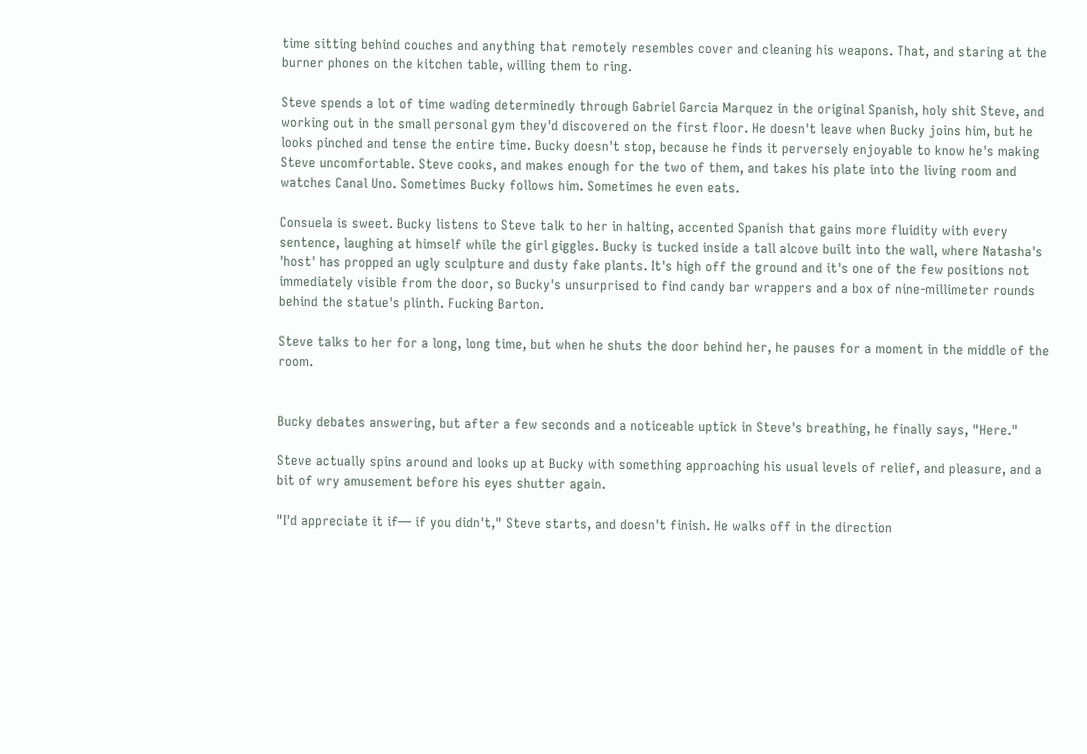time sitting behind couches and anything that remotely resembles cover and cleaning his weapons. That, and staring at the burner phones on the kitchen table, willing them to ring.

Steve spends a lot of time wading determinedly through Gabriel Garcia Marquez in the original Spanish, holy shit Steve, and working out in the small personal gym they'd discovered on the first floor. He doesn't leave when Bucky joins him, but he looks pinched and tense the entire time. Bucky doesn't stop, because he finds it perversely enjoyable to know he's making Steve uncomfortable. Steve cooks, and makes enough for the two of them, and takes his plate into the living room and watches Canal Uno. Sometimes Bucky follows him. Sometimes he even eats.

Consuela is sweet. Bucky listens to Steve talk to her in halting, accented Spanish that gains more fluidity with every sentence, laughing at himself while the girl giggles. Bucky is tucked inside a tall alcove built into the wall, where Natasha's 'host' has propped an ugly sculpture and dusty fake plants. It's high off the ground and it's one of the few positions not immediately visible from the door, so Bucky's unsurprised to find candy bar wrappers and a box of nine-millimeter rounds behind the statue's plinth. Fucking Barton.

Steve talks to her for a long, long time, but when he shuts the door behind her, he pauses for a moment in the middle of the room.


Bucky debates answering, but after a few seconds and a noticeable uptick in Steve's breathing, he finally says, "Here."

Steve actually spins around and looks up at Bucky with something approaching his usual levels of relief, and pleasure, and a bit of wry amusement before his eyes shutter again.

"I'd appreciate it if— if you didn't," Steve starts, and doesn't finish. He walks off in the direction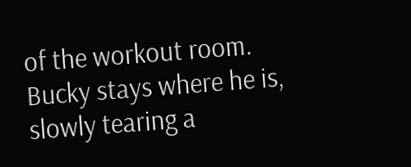of the workout room. Bucky stays where he is, slowly tearing a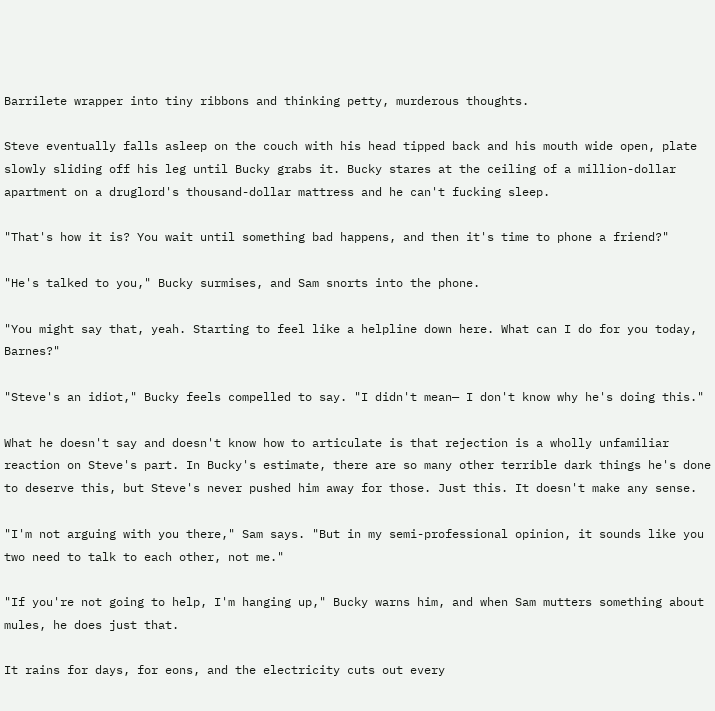Barrilete wrapper into tiny ribbons and thinking petty, murderous thoughts.

Steve eventually falls asleep on the couch with his head tipped back and his mouth wide open, plate slowly sliding off his leg until Bucky grabs it. Bucky stares at the ceiling of a million-dollar apartment on a druglord's thousand-dollar mattress and he can't fucking sleep.

"That's how it is? You wait until something bad happens, and then it's time to phone a friend?"

"He's talked to you," Bucky surmises, and Sam snorts into the phone.

"You might say that, yeah. Starting to feel like a helpline down here. What can I do for you today, Barnes?"

"Steve's an idiot," Bucky feels compelled to say. "I didn't mean— I don't know why he's doing this."

What he doesn't say and doesn't know how to articulate is that rejection is a wholly unfamiliar reaction on Steve's part. In Bucky's estimate, there are so many other terrible dark things he's done to deserve this, but Steve's never pushed him away for those. Just this. It doesn't make any sense.

"I'm not arguing with you there," Sam says. "But in my semi-professional opinion, it sounds like you two need to talk to each other, not me."

"If you're not going to help, I'm hanging up," Bucky warns him, and when Sam mutters something about mules, he does just that.

It rains for days, for eons, and the electricity cuts out every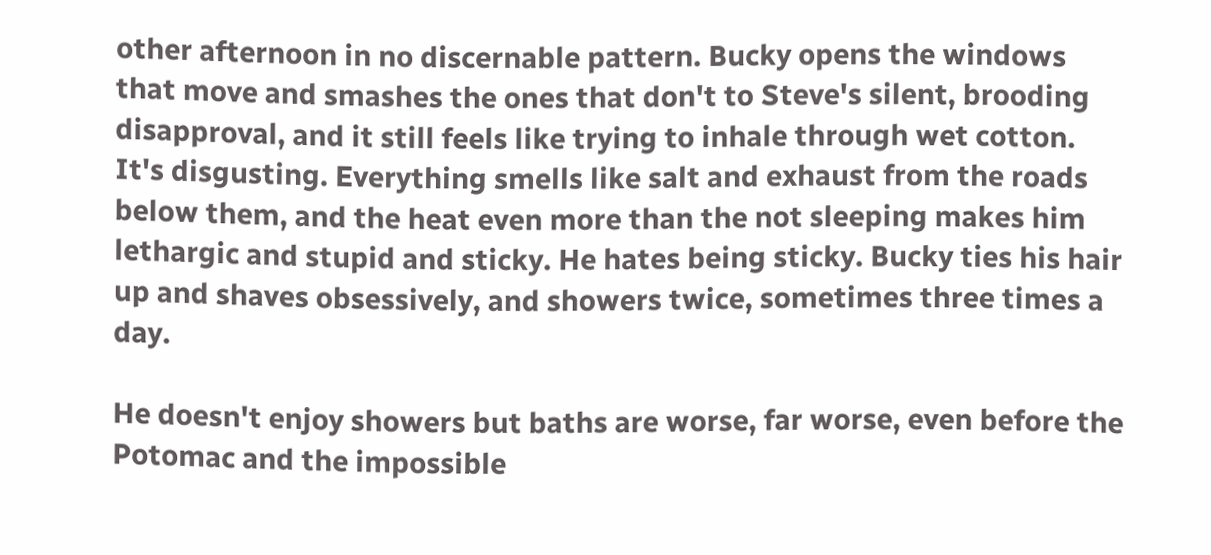other afternoon in no discernable pattern. Bucky opens the windows that move and smashes the ones that don't to Steve's silent, brooding disapproval, and it still feels like trying to inhale through wet cotton. It's disgusting. Everything smells like salt and exhaust from the roads below them, and the heat even more than the not sleeping makes him lethargic and stupid and sticky. He hates being sticky. Bucky ties his hair up and shaves obsessively, and showers twice, sometimes three times a day.

He doesn't enjoy showers but baths are worse, far worse, even before the Potomac and the impossible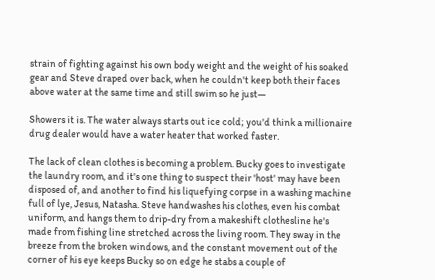strain of fighting against his own body weight and the weight of his soaked gear and Steve draped over back, when he couldn't keep both their faces above water at the same time and still swim so he just—

Showers it is. The water always starts out ice cold; you'd think a millionaire drug dealer would have a water heater that worked faster.

The lack of clean clothes is becoming a problem. Bucky goes to investigate the laundry room, and it's one thing to suspect their 'host' may have been disposed of, and another to find his liquefying corpse in a washing machine full of lye, Jesus, Natasha. Steve handwashes his clothes, even his combat uniform, and hangs them to drip-dry from a makeshift clothesline he's made from fishing line stretched across the living room. They sway in the breeze from the broken windows, and the constant movement out of the corner of his eye keeps Bucky so on edge he stabs a couple of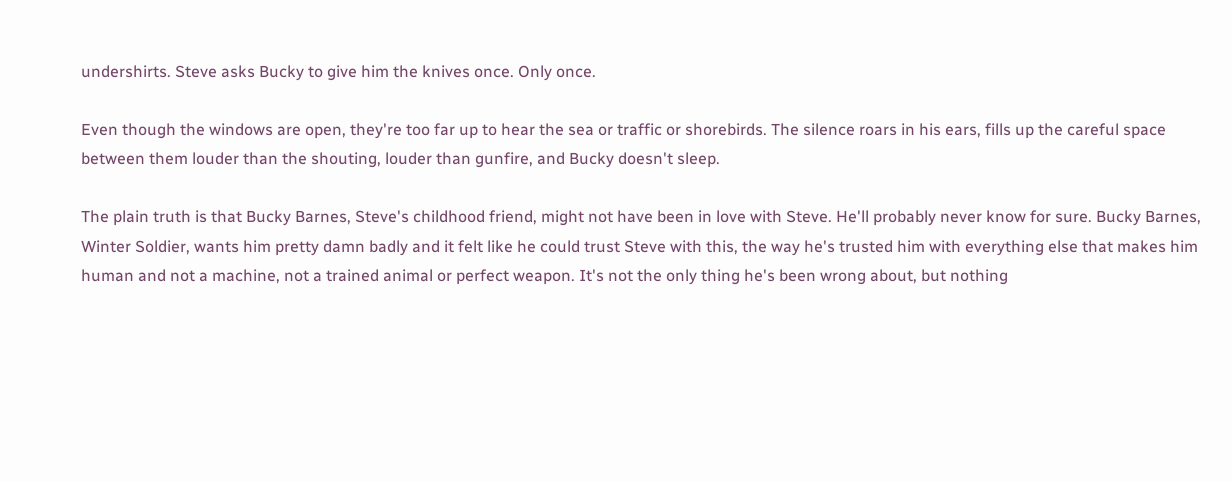undershirts. Steve asks Bucky to give him the knives once. Only once.

Even though the windows are open, they're too far up to hear the sea or traffic or shorebirds. The silence roars in his ears, fills up the careful space between them louder than the shouting, louder than gunfire, and Bucky doesn't sleep.

The plain truth is that Bucky Barnes, Steve's childhood friend, might not have been in love with Steve. He'll probably never know for sure. Bucky Barnes, Winter Soldier, wants him pretty damn badly and it felt like he could trust Steve with this, the way he's trusted him with everything else that makes him human and not a machine, not a trained animal or perfect weapon. It's not the only thing he's been wrong about, but nothing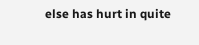else has hurt in quite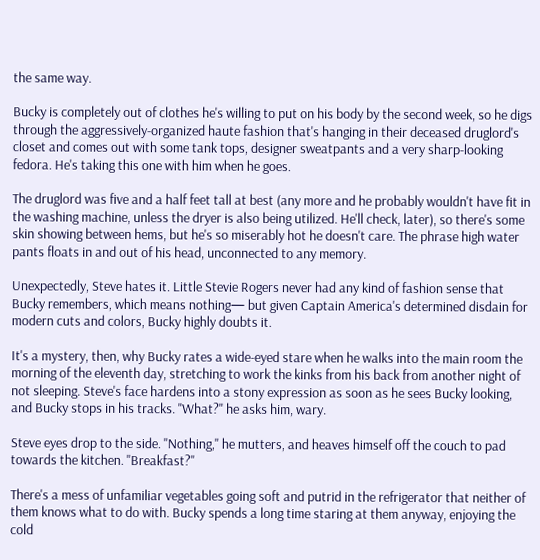the same way.

Bucky is completely out of clothes he's willing to put on his body by the second week, so he digs through the aggressively-organized haute fashion that's hanging in their deceased druglord's closet and comes out with some tank tops, designer sweatpants and a very sharp-looking fedora. He's taking this one with him when he goes.

The druglord was five and a half feet tall at best (any more and he probably wouldn't have fit in the washing machine, unless the dryer is also being utilized. He'll check, later), so there's some skin showing between hems, but he's so miserably hot he doesn't care. The phrase high water pants floats in and out of his head, unconnected to any memory.

Unexpectedly, Steve hates it. Little Stevie Rogers never had any kind of fashion sense that Bucky remembers, which means nothing— but given Captain America's determined disdain for modern cuts and colors, Bucky highly doubts it.

It's a mystery, then, why Bucky rates a wide-eyed stare when he walks into the main room the morning of the eleventh day, stretching to work the kinks from his back from another night of not sleeping. Steve's face hardens into a stony expression as soon as he sees Bucky looking, and Bucky stops in his tracks. "What?" he asks him, wary.

Steve eyes drop to the side. "Nothing," he mutters, and heaves himself off the couch to pad towards the kitchen. "Breakfast?"

There's a mess of unfamiliar vegetables going soft and putrid in the refrigerator that neither of them knows what to do with. Bucky spends a long time staring at them anyway, enjoying the cold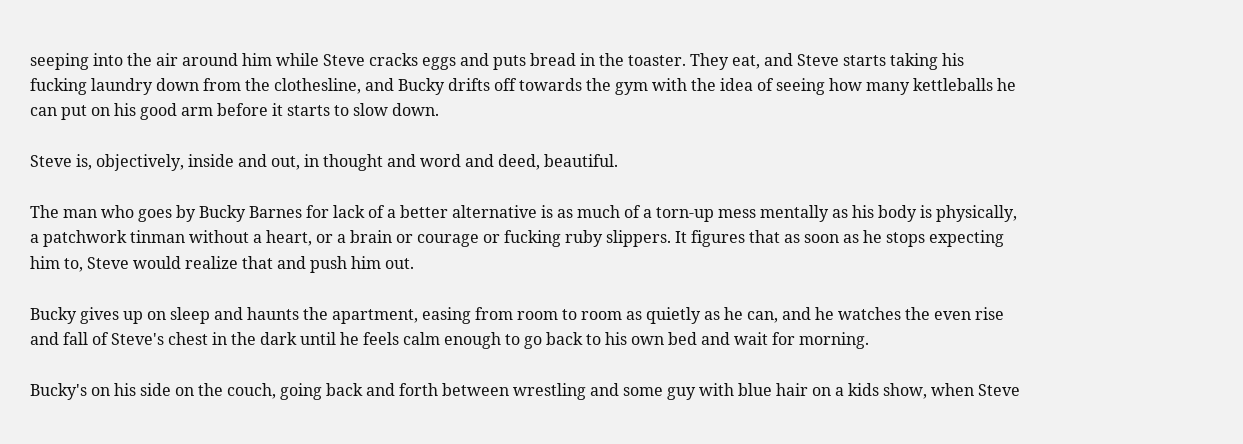seeping into the air around him while Steve cracks eggs and puts bread in the toaster. They eat, and Steve starts taking his fucking laundry down from the clothesline, and Bucky drifts off towards the gym with the idea of seeing how many kettleballs he can put on his good arm before it starts to slow down.

Steve is, objectively, inside and out, in thought and word and deed, beautiful.

The man who goes by Bucky Barnes for lack of a better alternative is as much of a torn-up mess mentally as his body is physically, a patchwork tinman without a heart, or a brain or courage or fucking ruby slippers. It figures that as soon as he stops expecting him to, Steve would realize that and push him out.

Bucky gives up on sleep and haunts the apartment, easing from room to room as quietly as he can, and he watches the even rise and fall of Steve's chest in the dark until he feels calm enough to go back to his own bed and wait for morning.

Bucky's on his side on the couch, going back and forth between wrestling and some guy with blue hair on a kids show, when Steve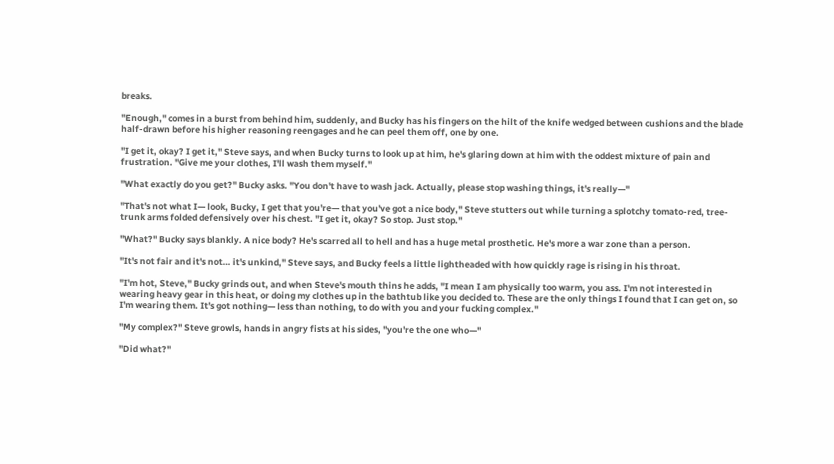breaks.

"Enough," comes in a burst from behind him, suddenly, and Bucky has his fingers on the hilt of the knife wedged between cushions and the blade half-drawn before his higher reasoning reengages and he can peel them off, one by one.

"I get it, okay? I get it," Steve says, and when Bucky turns to look up at him, he's glaring down at him with the oddest mixture of pain and frustration. "Give me your clothes, I'll wash them myself."

"What exactly do you get?" Bucky asks. "You don't have to wash jack. Actually, please stop washing things, it's really—"

"That's not what I— look, Bucky, I get that you're— that you've got a nice body," Steve stutters out while turning a splotchy tomato-red, tree-trunk arms folded defensively over his chest. "I get it, okay? So stop. Just stop."

"What?" Bucky says blankly. A nice body? He's scarred all to hell and has a huge metal prosthetic. He's more a war zone than a person.

"It's not fair and it's not… it's unkind," Steve says, and Bucky feels a little lightheaded with how quickly rage is rising in his throat.

"I'm hot, Steve," Bucky grinds out, and when Steve's mouth thins he adds, "I mean I am physically too warm, you ass. I'm not interested in wearing heavy gear in this heat, or doing my clothes up in the bathtub like you decided to. These are the only things I found that I can get on, so I'm wearing them. It's got nothing— less than nothing, to do with you and your fucking complex."

"My complex?" Steve growls, hands in angry fists at his sides, "you're the one who—"

"Did what?"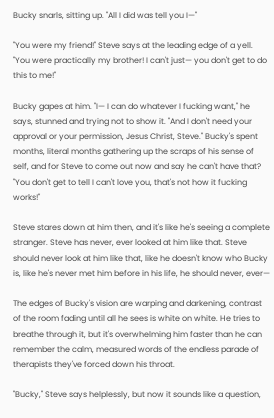Bucky snarls, sitting up. "All I did was tell you I—"

"You were my friend!" Steve says at the leading edge of a yell. "You were practically my brother! I can't just— you don't get to do this to me!"

Bucky gapes at him. "I— I can do whatever I fucking want," he says, stunned and trying not to show it. "And I don't need your approval or your permission, Jesus Christ, Steve." Bucky's spent months, literal months gathering up the scraps of his sense of self, and for Steve to come out now and say he can't have that? "You don't get to tell I can't love you, that's not how it fucking works!"

Steve stares down at him then, and it's like he's seeing a complete stranger. Steve has never, ever looked at him like that. Steve should never look at him like that, like he doesn't know who Bucky is, like he's never met him before in his life, he should never, ever—

The edges of Bucky's vision are warping and darkening, contrast of the room fading until all he sees is white on white. He tries to breathe through it, but it's overwhelming him faster than he can remember the calm, measured words of the endless parade of therapists they've forced down his throat.

"Bucky," Steve says helplessly, but now it sounds like a question,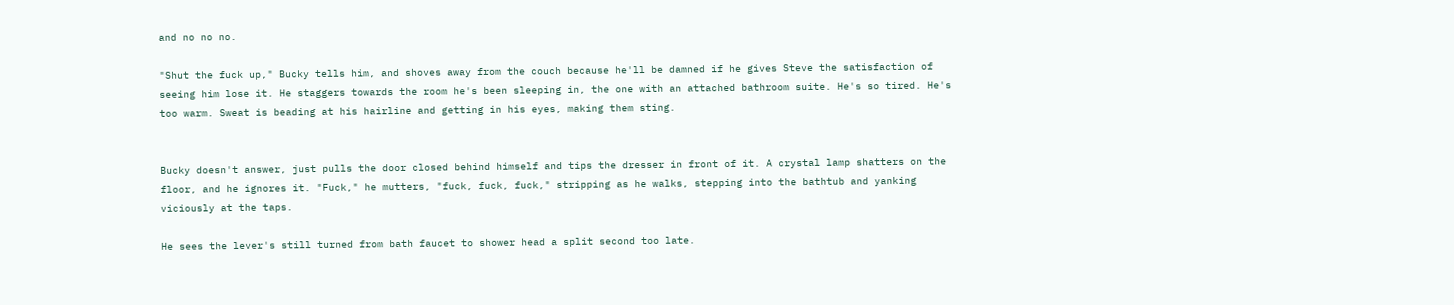and no no no.

"Shut the fuck up," Bucky tells him, and shoves away from the couch because he'll be damned if he gives Steve the satisfaction of seeing him lose it. He staggers towards the room he's been sleeping in, the one with an attached bathroom suite. He's so tired. He's too warm. Sweat is beading at his hairline and getting in his eyes, making them sting.


Bucky doesn't answer, just pulls the door closed behind himself and tips the dresser in front of it. A crystal lamp shatters on the floor, and he ignores it. "Fuck," he mutters, "fuck, fuck, fuck," stripping as he walks, stepping into the bathtub and yanking viciously at the taps.

He sees the lever's still turned from bath faucet to shower head a split second too late.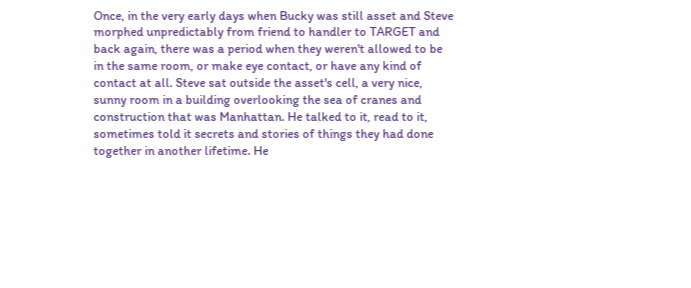Once, in the very early days when Bucky was still asset and Steve morphed unpredictably from friend to handler to TARGET and back again, there was a period when they weren't allowed to be in the same room, or make eye contact, or have any kind of contact at all. Steve sat outside the asset's cell, a very nice, sunny room in a building overlooking the sea of cranes and construction that was Manhattan. He talked to it, read to it, sometimes told it secrets and stories of things they had done together in another lifetime. He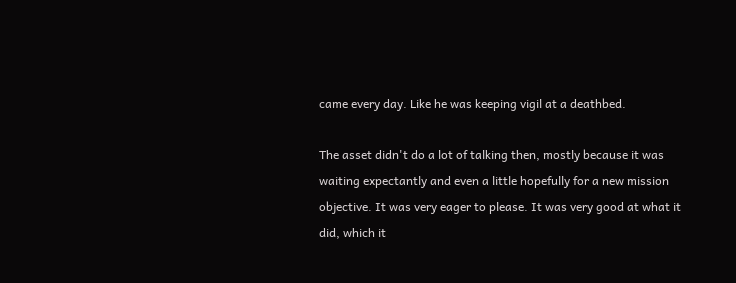came every day. Like he was keeping vigil at a deathbed.

The asset didn't do a lot of talking then, mostly because it was waiting expectantly and even a little hopefully for a new mission objective. It was very eager to please. It was very good at what it did, which it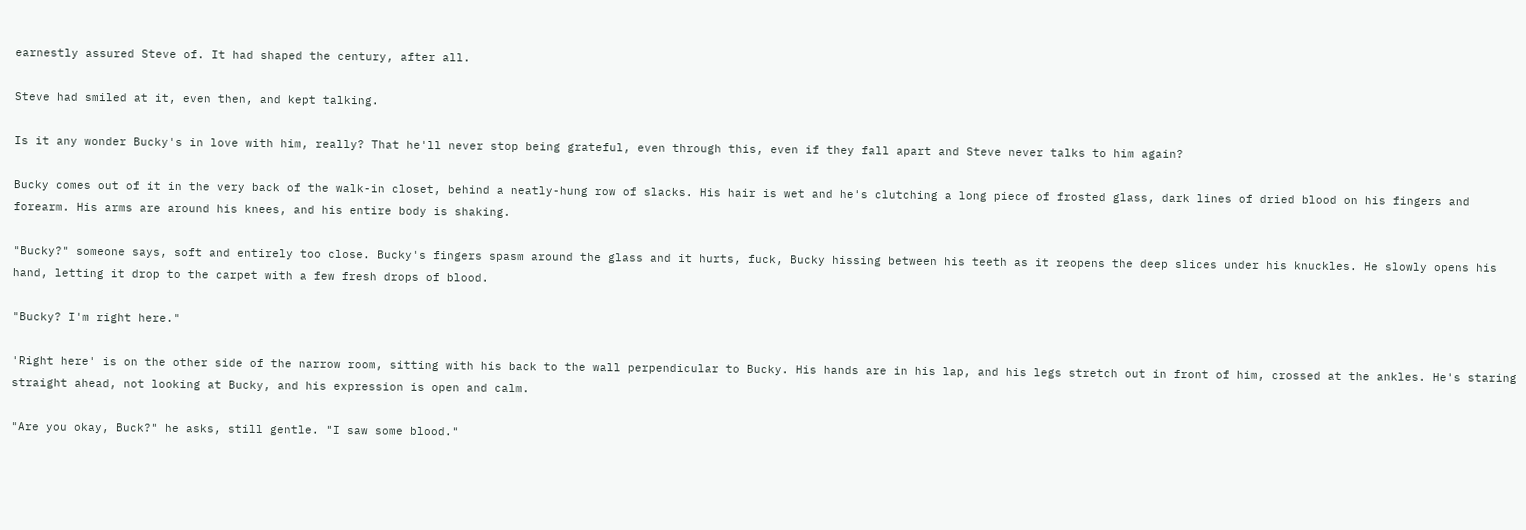earnestly assured Steve of. It had shaped the century, after all.

Steve had smiled at it, even then, and kept talking.

Is it any wonder Bucky's in love with him, really? That he'll never stop being grateful, even through this, even if they fall apart and Steve never talks to him again?

Bucky comes out of it in the very back of the walk-in closet, behind a neatly-hung row of slacks. His hair is wet and he's clutching a long piece of frosted glass, dark lines of dried blood on his fingers and forearm. His arms are around his knees, and his entire body is shaking.

"Bucky?" someone says, soft and entirely too close. Bucky's fingers spasm around the glass and it hurts, fuck, Bucky hissing between his teeth as it reopens the deep slices under his knuckles. He slowly opens his hand, letting it drop to the carpet with a few fresh drops of blood.

"Bucky? I'm right here."

'Right here' is on the other side of the narrow room, sitting with his back to the wall perpendicular to Bucky. His hands are in his lap, and his legs stretch out in front of him, crossed at the ankles. He's staring straight ahead, not looking at Bucky, and his expression is open and calm.

"Are you okay, Buck?" he asks, still gentle. "I saw some blood."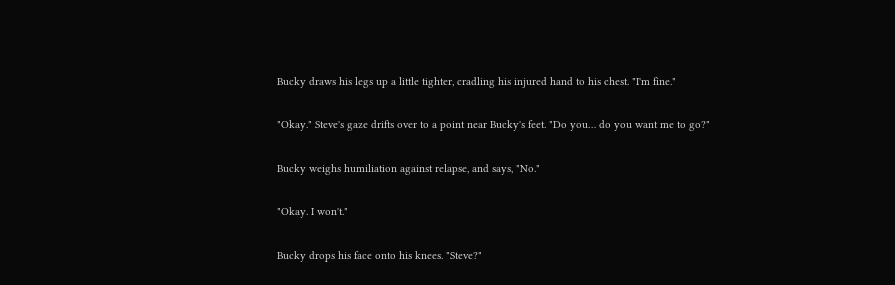Bucky draws his legs up a little tighter, cradling his injured hand to his chest. "I'm fine."

"Okay." Steve's gaze drifts over to a point near Bucky's feet. "Do you… do you want me to go?"

Bucky weighs humiliation against relapse, and says, "No."

"Okay. I won't."

Bucky drops his face onto his knees. "Steve?"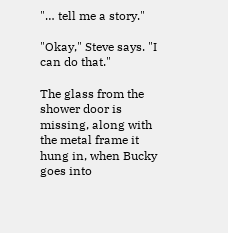"… tell me a story."

"Okay," Steve says. "I can do that."

The glass from the shower door is missing, along with the metal frame it hung in, when Bucky goes into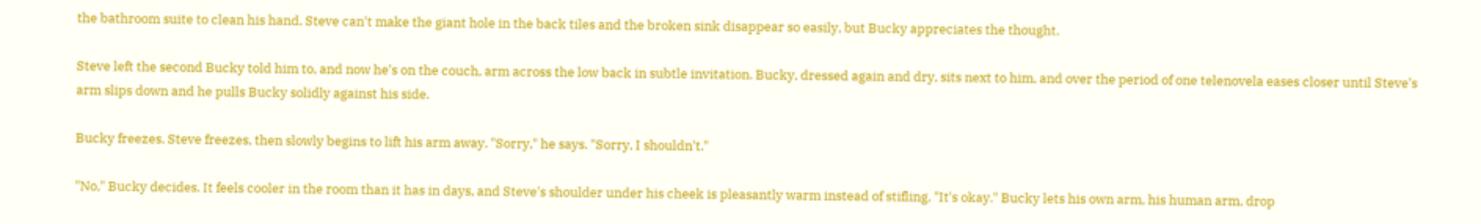the bathroom suite to clean his hand. Steve can't make the giant hole in the back tiles and the broken sink disappear so easily, but Bucky appreciates the thought.

Steve left the second Bucky told him to, and now he's on the couch, arm across the low back in subtle invitation. Bucky, dressed again and dry, sits next to him, and over the period of one telenovela eases closer until Steve's arm slips down and he pulls Bucky solidly against his side.

Bucky freezes. Steve freezes, then slowly begins to lift his arm away. "Sorry," he says. "Sorry, I shouldn't."

"No," Bucky decides. It feels cooler in the room than it has in days, and Steve's shoulder under his cheek is pleasantly warm instead of stifling. "It's okay." Bucky lets his own arm, his human arm, drop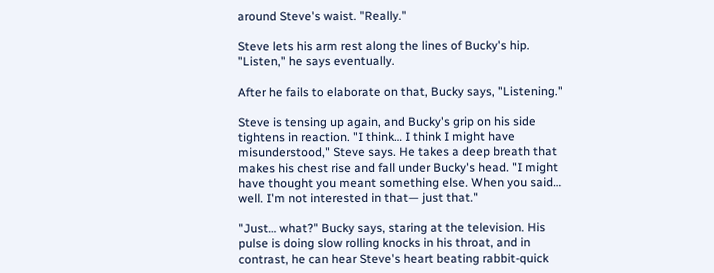around Steve's waist. "Really."

Steve lets his arm rest along the lines of Bucky's hip. "Listen," he says eventually.

After he fails to elaborate on that, Bucky says, "Listening."

Steve is tensing up again, and Bucky's grip on his side tightens in reaction. "I think… I think I might have misunderstood," Steve says. He takes a deep breath that makes his chest rise and fall under Bucky's head. "I might have thought you meant something else. When you said… well. I'm not interested in that— just that."

"Just… what?" Bucky says, staring at the television. His pulse is doing slow rolling knocks in his throat, and in contrast, he can hear Steve's heart beating rabbit-quick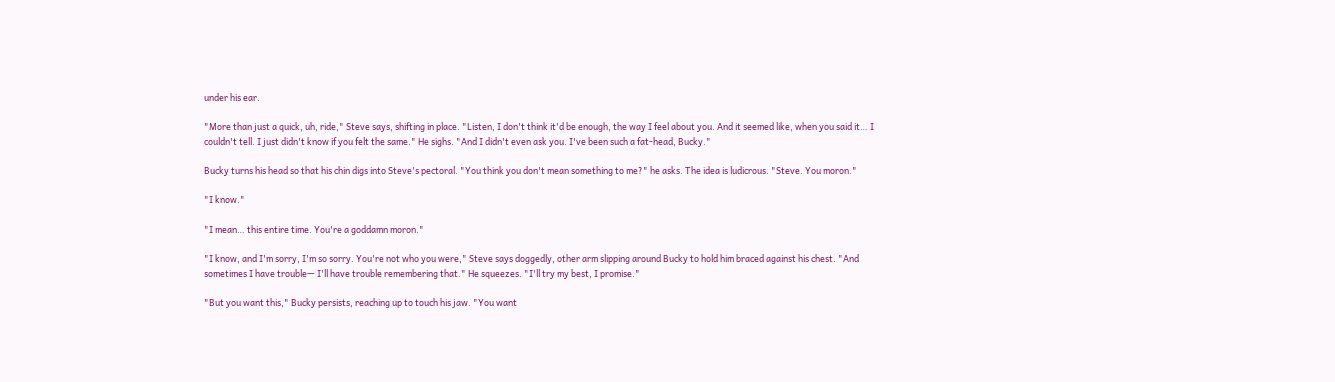under his ear.

"More than just a quick, uh, ride," Steve says, shifting in place. "Listen, I don't think it'd be enough, the way I feel about you. And it seemed like, when you said it… I couldn't tell. I just didn't know if you felt the same." He sighs. "And I didn't even ask you. I've been such a fat-head, Bucky."

Bucky turns his head so that his chin digs into Steve's pectoral. "You think you don't mean something to me?" he asks. The idea is ludicrous. "Steve. You moron."

"I know."

"I mean… this entire time. You're a goddamn moron."

"I know, and I'm sorry, I'm so sorry. You're not who you were," Steve says doggedly, other arm slipping around Bucky to hold him braced against his chest. "And sometimes I have trouble— I'll have trouble remembering that." He squeezes. "I'll try my best, I promise."

"But you want this," Bucky persists, reaching up to touch his jaw. "You want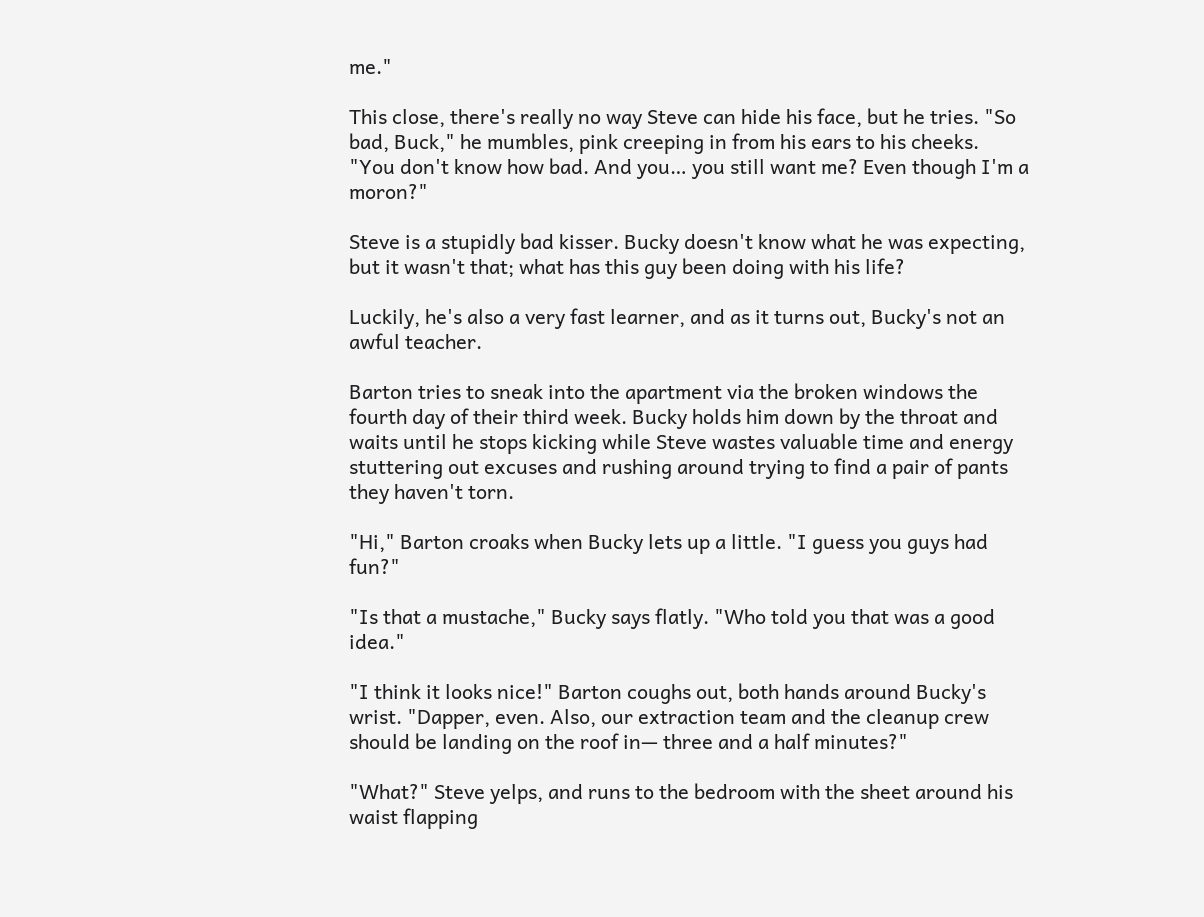me."

This close, there's really no way Steve can hide his face, but he tries. "So bad, Buck," he mumbles, pink creeping in from his ears to his cheeks. "You don't know how bad. And you… you still want me? Even though I'm a moron?"

Steve is a stupidly bad kisser. Bucky doesn't know what he was expecting, but it wasn't that; what has this guy been doing with his life?

Luckily, he's also a very fast learner, and as it turns out, Bucky's not an awful teacher.

Barton tries to sneak into the apartment via the broken windows the fourth day of their third week. Bucky holds him down by the throat and waits until he stops kicking while Steve wastes valuable time and energy stuttering out excuses and rushing around trying to find a pair of pants they haven't torn.

"Hi," Barton croaks when Bucky lets up a little. "I guess you guys had fun?"

"Is that a mustache," Bucky says flatly. "Who told you that was a good idea."

"I think it looks nice!" Barton coughs out, both hands around Bucky's wrist. "Dapper, even. Also, our extraction team and the cleanup crew should be landing on the roof in— three and a half minutes?"

"What?" Steve yelps, and runs to the bedroom with the sheet around his waist flapping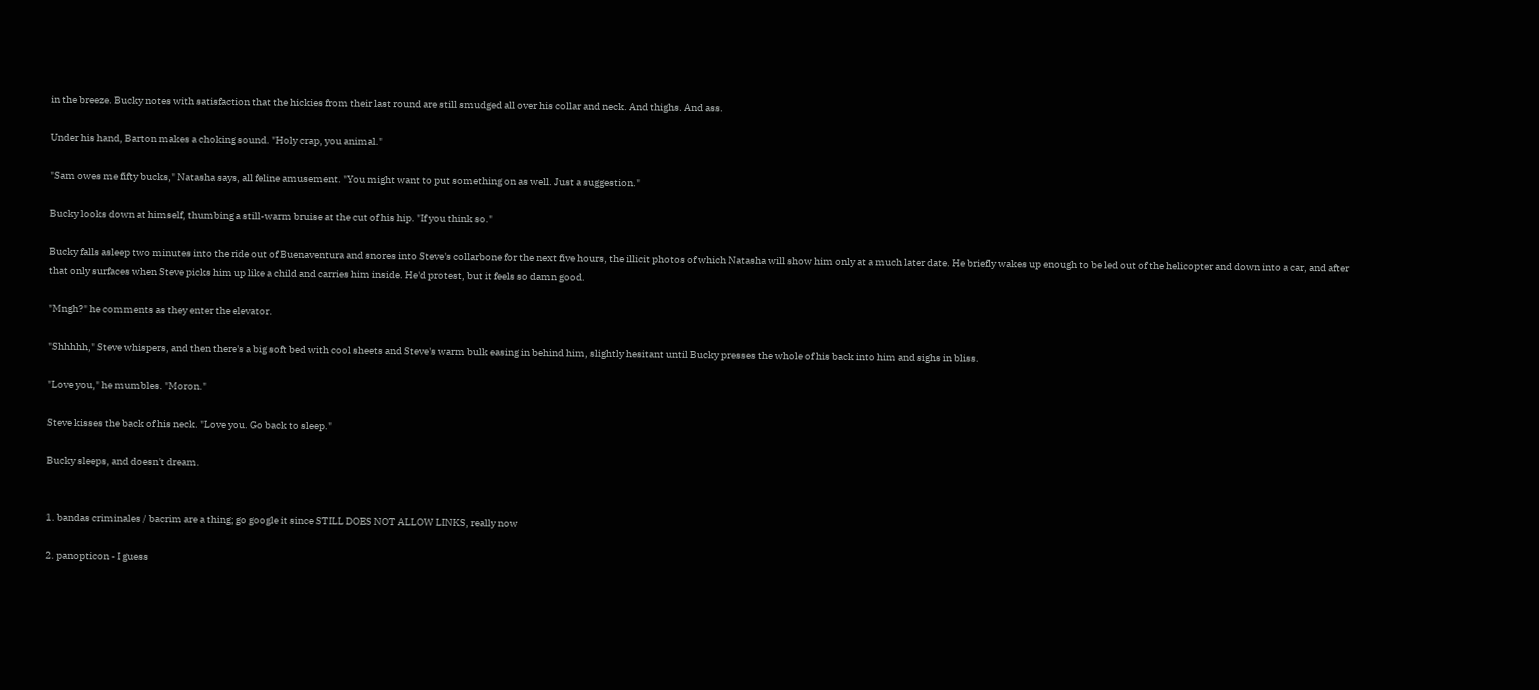in the breeze. Bucky notes with satisfaction that the hickies from their last round are still smudged all over his collar and neck. And thighs. And ass.

Under his hand, Barton makes a choking sound. "Holy crap, you animal."

"Sam owes me fifty bucks," Natasha says, all feline amusement. "You might want to put something on as well. Just a suggestion."

Bucky looks down at himself, thumbing a still-warm bruise at the cut of his hip. "If you think so."

Bucky falls asleep two minutes into the ride out of Buenaventura and snores into Steve's collarbone for the next five hours, the illicit photos of which Natasha will show him only at a much later date. He briefly wakes up enough to be led out of the helicopter and down into a car, and after that only surfaces when Steve picks him up like a child and carries him inside. He'd protest, but it feels so damn good.

"Mngh?" he comments as they enter the elevator.

"Shhhhh," Steve whispers, and then there's a big soft bed with cool sheets and Steve's warm bulk easing in behind him, slightly hesitant until Bucky presses the whole of his back into him and sighs in bliss.

"Love you," he mumbles. "Moron."

Steve kisses the back of his neck. "Love you. Go back to sleep."

Bucky sleeps, and doesn't dream.


1. bandas criminales / bacrim are a thing; go google it since STILL DOES NOT ALLOW LINKS, really now

2. panopticon - I guess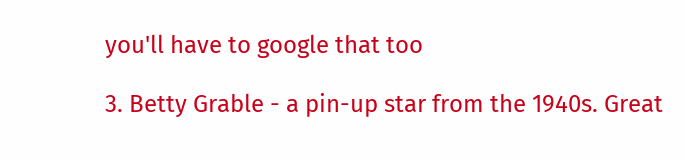you'll have to google that too

3. Betty Grable - a pin-up star from the 1940s. Great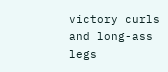victory curls and long-ass legs